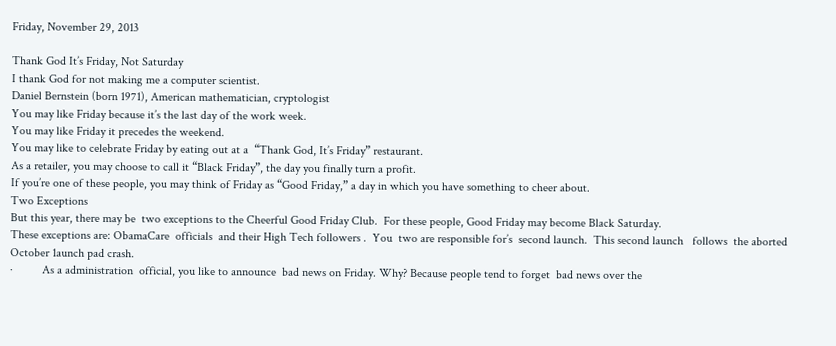Friday, November 29, 2013

Thank God It’s Friday, Not Saturday
I thank God for not making me a computer scientist.
Daniel Bernstein (born 1971), American mathematician, cryptologist
You may like Friday because it’s the last day of the work week.
You may like Friday it precedes the weekend.
You may like to celebrate Friday by eating out at a  “Thank God, It’s Friday” restaurant.
As a retailer, you may choose to call it “Black Friday”, the day you finally turn a profit.
If you’re one of these people, you may think of Friday as “Good Friday,” a day in which you have something to cheer about.
Two Exceptions
But this year, there may be  two exceptions to the Cheerful Good Friday Club.  For these people, Good Friday may become Black Saturday.
These exceptions are: ObamaCare  officials  and their High Tech followers .  You  two are responsible for’s  second launch.  This second launch   follows  the aborted October 1aunch pad crash.
·          As a administration  official, you like to announce  bad news on Friday. Why? Because people tend to forget  bad news over the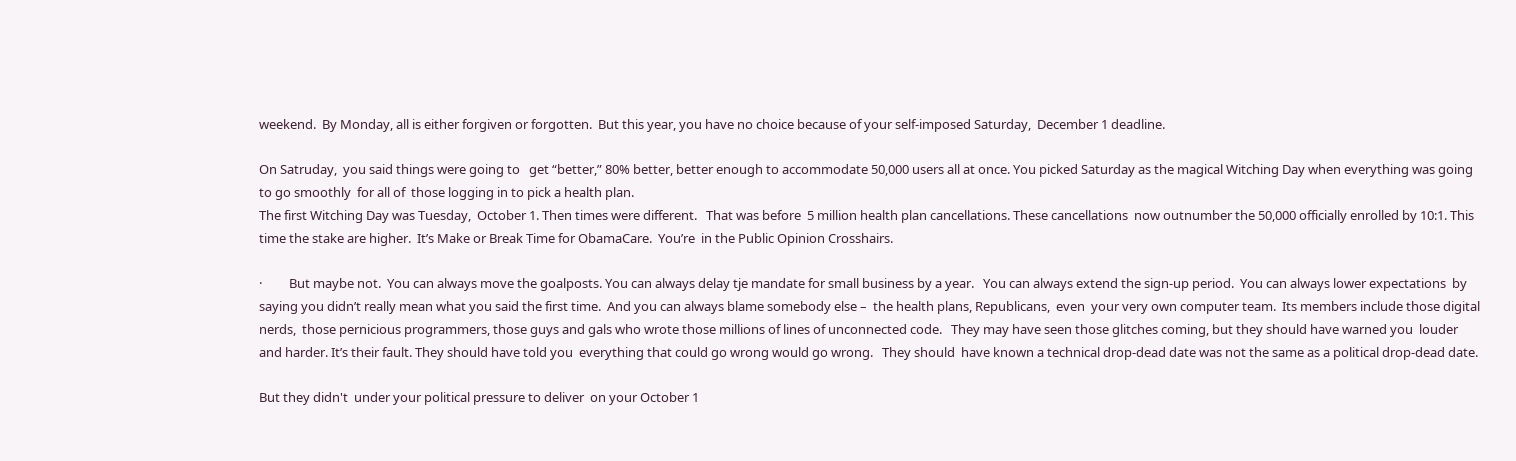weekend.  By Monday, all is either forgiven or forgotten.  But this year, you have no choice because of your self-imposed Saturday,  December 1 deadline.

On Satruday,  you said things were going to   get “better,” 80% better, better enough to accommodate 50,000 users all at once. You picked Saturday as the magical Witching Day when everything was going to go smoothly  for all of  those logging in to pick a health plan.
The first Witching Day was Tuesday,  October 1. Then times were different.   That was before  5 million health plan cancellations. These cancellations  now outnumber the 50,000 officially enrolled by 10:1. This time the stake are higher.  It’s Make or Break Time for ObamaCare.  You’re  in the Public Opinion Crosshairs.

·         But maybe not.  You can always move the goalposts. You can always delay tje mandate for small business by a year.   You can always extend the sign-up period.  You can always lower expectations  by saying you didn’t really mean what you said the first time.  And you can always blame somebody else –  the health plans, Republicans,  even  your very own computer team.  Its members include those digital nerds,  those pernicious programmers, those guys and gals who wrote those millions of lines of unconnected code.   They may have seen those glitches coming, but they should have warned you  louder and harder. It’s their fault. They should have told you  everything that could go wrong would go wrong.   They should  have known a technical drop-dead date was not the same as a political drop-dead date.

But they didn't  under your political pressure to deliver  on your October 1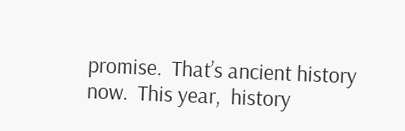promise.  That’s ancient history now.  This year,  history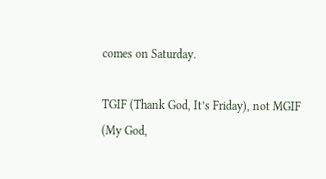comes on Saturday.

TGIF (Thank God, It’s Friday), not MGIF (My God,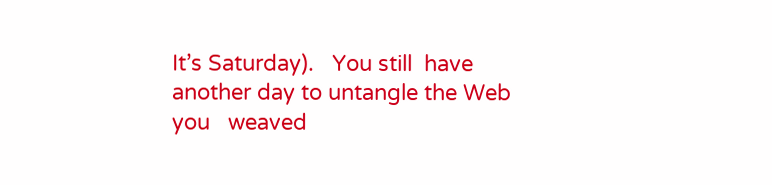It’s Saturday).   You still  have  another day to untangle the Web you   weaved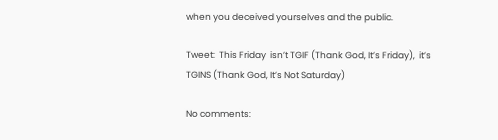when you deceived yourselves and the public.

Tweet:  This Friday  isn’t TGIF (Thank God, It’s Friday),  it’s TGINS (Thank God, It’s Not Saturday)

No comments: